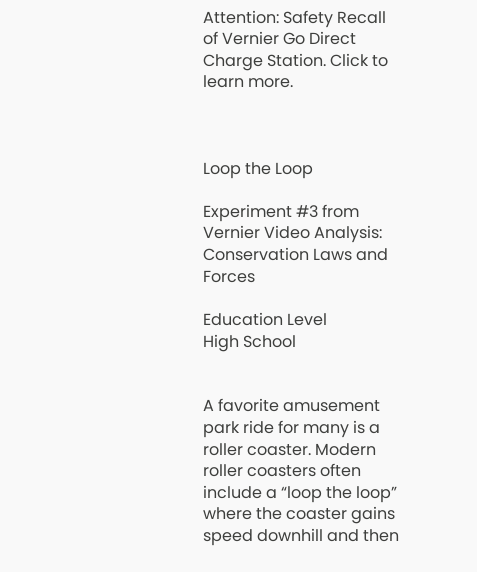Attention: Safety Recall of Vernier Go Direct Charge Station. Click to learn more.



Loop the Loop

Experiment #3 from Vernier Video Analysis: Conservation Laws and Forces

Education Level
High School


A favorite amusement park ride for many is a roller coaster. Modern roller coasters often include a “loop the loop” where the coaster gains speed downhill and then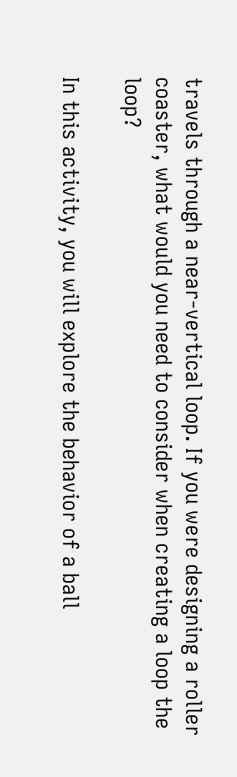travels through a near-vertical loop. If you were designing a roller coaster, what would you need to consider when creating a loop the loop?

In this activity, you will explore the behavior of a ball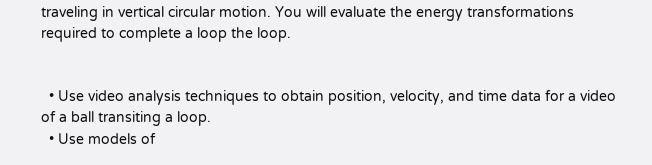traveling in vertical circular motion. You will evaluate the energy transformations required to complete a loop the loop.


  • Use video analysis techniques to obtain position, velocity, and time data for a video of a ball transiting a loop.
  • Use models of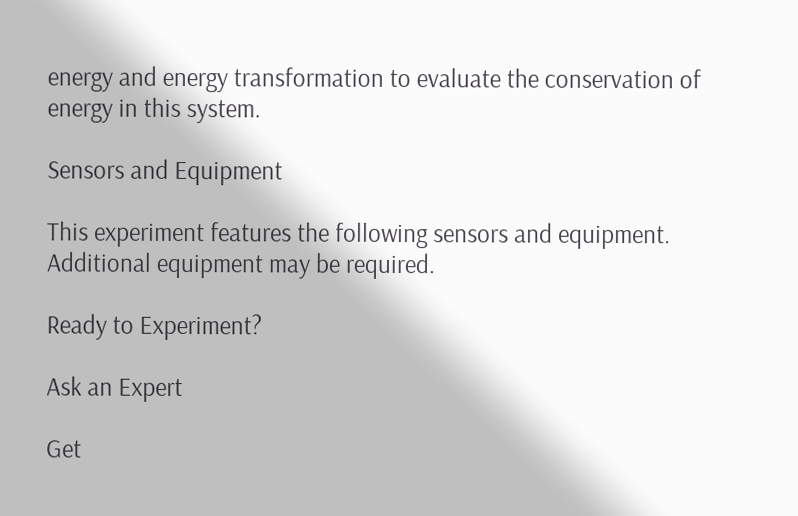energy and energy transformation to evaluate the conservation of energy in this system.

Sensors and Equipment

This experiment features the following sensors and equipment. Additional equipment may be required.

Ready to Experiment?

Ask an Expert

Get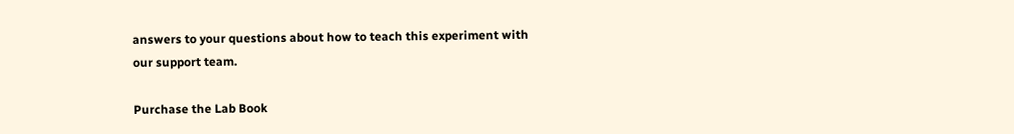answers to your questions about how to teach this experiment with our support team.

Purchase the Lab Book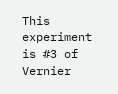This experiment is #3 of Vernier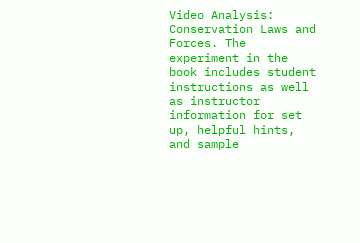Video Analysis: Conservation Laws and Forces. The experiment in the book includes student instructions as well as instructor information for set up, helpful hints, and sample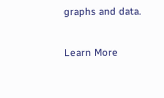graphs and data.

Learn More